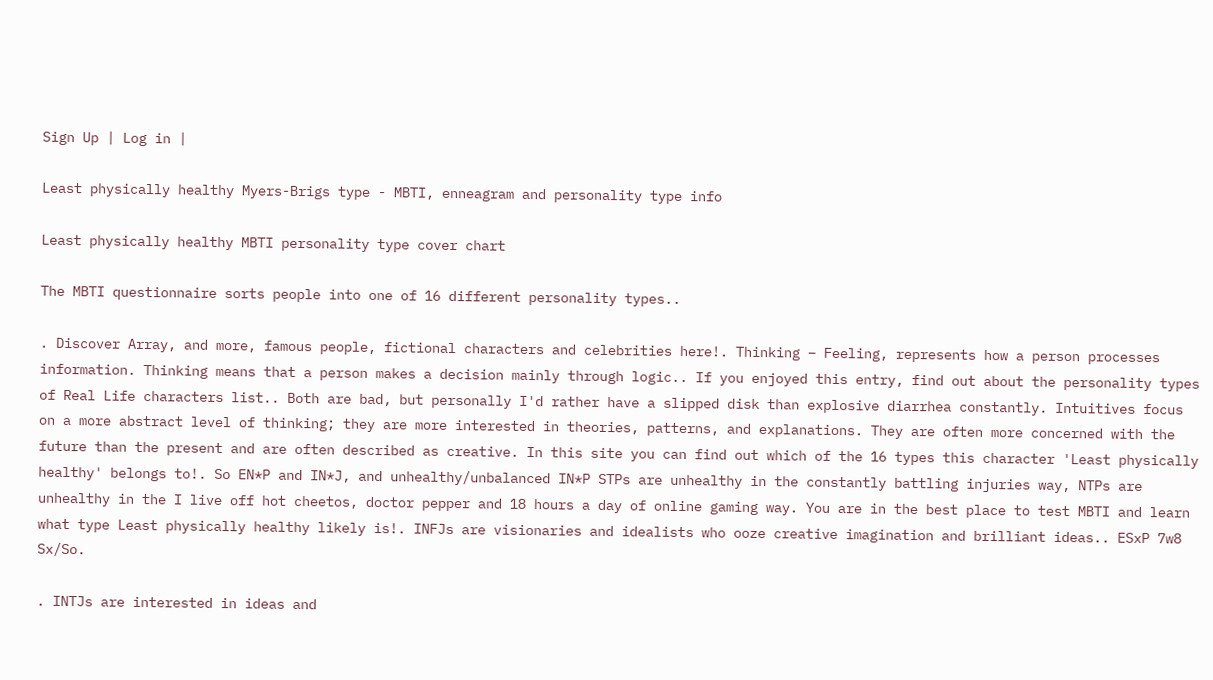Sign Up | Log in |

Least physically healthy Myers-Brigs type - MBTI, enneagram and personality type info

Least physically healthy MBTI personality type cover chart

The MBTI questionnaire sorts people into one of 16 different personality types..

. Discover Array, and more, famous people, fictional characters and celebrities here!. Thinking – Feeling, represents how a person processes information. Thinking means that a person makes a decision mainly through logic.. If you enjoyed this entry, find out about the personality types of Real Life characters list.. Both are bad, but personally I'd rather have a slipped disk than explosive diarrhea constantly. Intuitives focus on a more abstract level of thinking; they are more interested in theories, patterns, and explanations. They are often more concerned with the future than the present and are often described as creative. In this site you can find out which of the 16 types this character 'Least physically healthy' belongs to!. So EN*P and IN*J, and unhealthy/unbalanced IN*P STPs are unhealthy in the constantly battling injuries way, NTPs are unhealthy in the I live off hot cheetos, doctor pepper and 18 hours a day of online gaming way. You are in the best place to test MBTI and learn what type Least physically healthy likely is!. INFJs are visionaries and idealists who ooze creative imagination and brilliant ideas.. ESxP 7w8 Sx/So.

. INTJs are interested in ideas and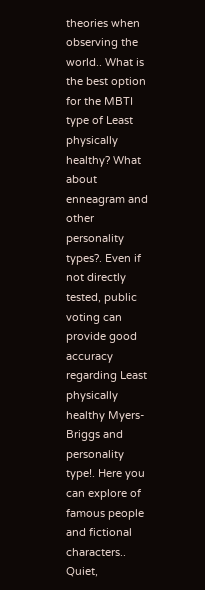theories when observing the world.. What is the best option for the MBTI type of Least physically healthy? What about enneagram and other personality types?. Even if not directly tested, public voting can provide good accuracy regarding Least physically healthy Myers-Briggs and personality type!. Here you can explore of famous people and fictional characters.. Quiet,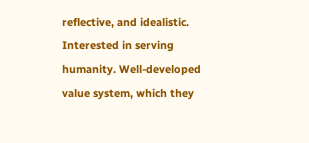reflective, and idealistic. Interested in serving humanity. Well-developed value system, which they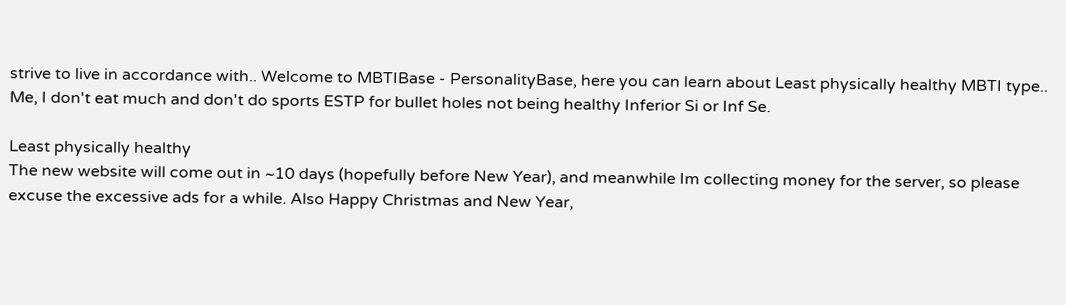strive to live in accordance with.. Welcome to MBTIBase - PersonalityBase, here you can learn about Least physically healthy MBTI type.. Me, I don't eat much and don't do sports ESTP for bullet holes not being healthy Inferior Si or Inf Se.

Least physically healthy
The new website will come out in ~10 days (hopefully before New Year), and meanwhile Im collecting money for the server, so please excuse the excessive ads for a while. Also Happy Christmas and New Year,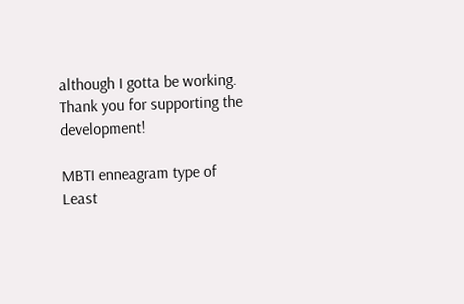although I gotta be working. Thank you for supporting the development!

MBTI enneagram type of Least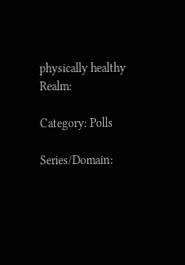physically healthy Realm:

Category: Polls

Series/Domain: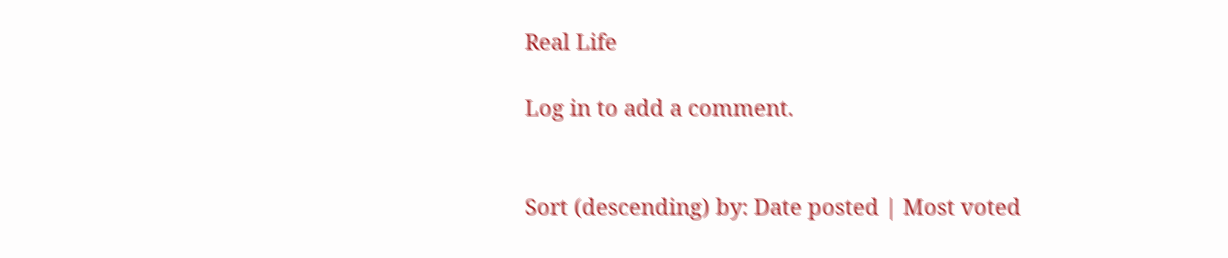Real Life

Log in to add a comment.


Sort (descending) by: Date posted | Most voted